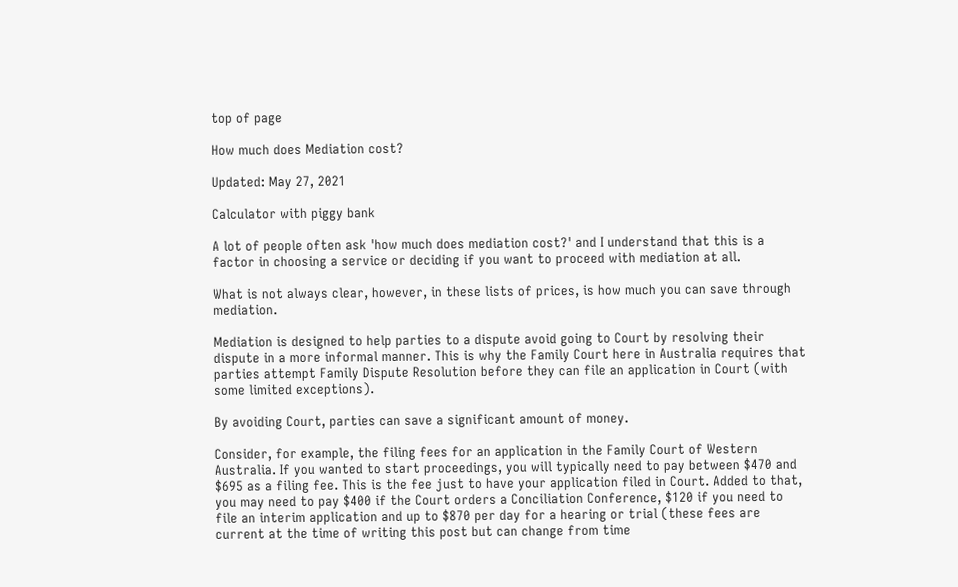top of page

How much does Mediation cost?

Updated: May 27, 2021

Calculator with piggy bank

A lot of people often ask 'how much does mediation cost?' and I understand that this is a factor in choosing a service or deciding if you want to proceed with mediation at all.

What is not always clear, however, in these lists of prices, is how much you can save through mediation.

Mediation is designed to help parties to a dispute avoid going to Court by resolving their dispute in a more informal manner. This is why the Family Court here in Australia requires that parties attempt Family Dispute Resolution before they can file an application in Court (with some limited exceptions).

By avoiding Court, parties can save a significant amount of money.

Consider, for example, the filing fees for an application in the Family Court of Western Australia. If you wanted to start proceedings, you will typically need to pay between $470 and $695 as a filing fee. This is the fee just to have your application filed in Court. Added to that, you may need to pay $400 if the Court orders a Conciliation Conference, $120 if you need to file an interim application and up to $870 per day for a hearing or trial (these fees are current at the time of writing this post but can change from time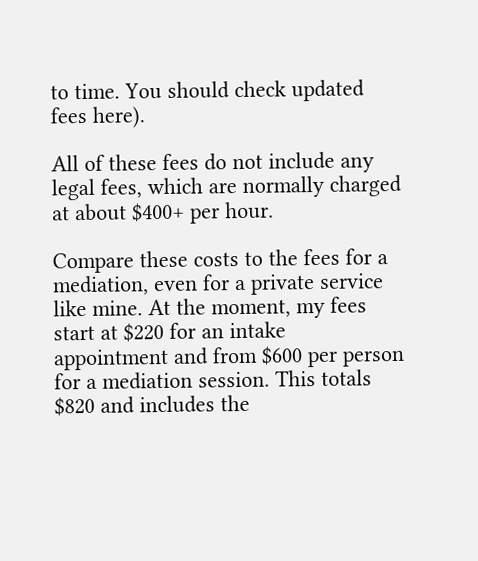to time. You should check updated fees here).

All of these fees do not include any legal fees, which are normally charged at about $400+ per hour.

Compare these costs to the fees for a mediation, even for a private service like mine. At the moment, my fees start at $220 for an intake appointment and from $600 per person for a mediation session. This totals $820 and includes the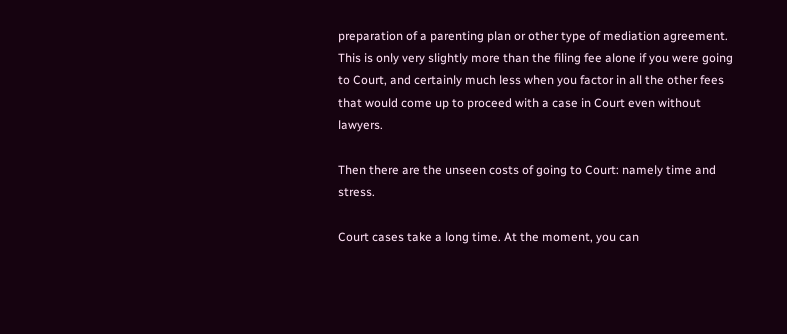preparation of a parenting plan or other type of mediation agreement. This is only very slightly more than the filing fee alone if you were going to Court, and certainly much less when you factor in all the other fees that would come up to proceed with a case in Court even without lawyers.

Then there are the unseen costs of going to Court: namely time and stress.

Court cases take a long time. At the moment, you can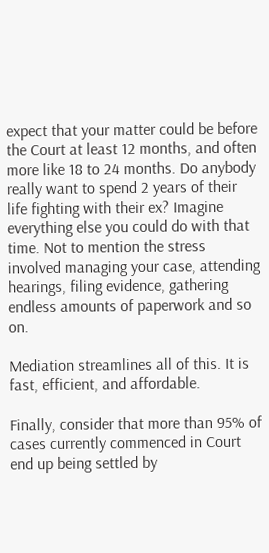expect that your matter could be before the Court at least 12 months, and often more like 18 to 24 months. Do anybody really want to spend 2 years of their life fighting with their ex? Imagine everything else you could do with that time. Not to mention the stress involved managing your case, attending hearings, filing evidence, gathering endless amounts of paperwork and so on.

Mediation streamlines all of this. It is fast, efficient, and affordable.

Finally, consider that more than 95% of cases currently commenced in Court end up being settled by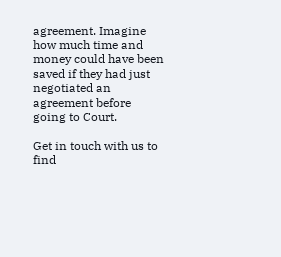agreement. Imagine how much time and money could have been saved if they had just negotiated an agreement before going to Court.

Get in touch with us to find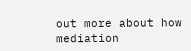out more about how mediation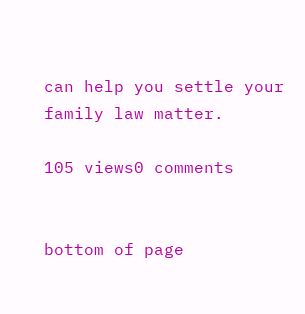can help you settle your family law matter.

105 views0 comments


bottom of page